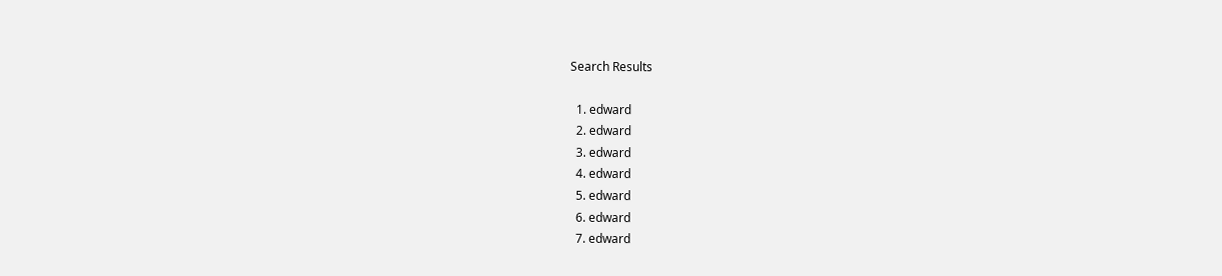Search Results

  1. edward
  2. edward
  3. edward
  4. edward
  5. edward
  6. edward
  7. edward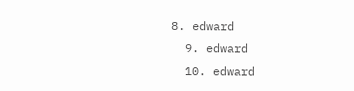8. edward
  9. edward
  10. edward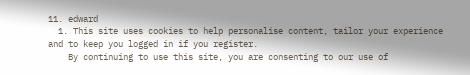11. edward
  1. This site uses cookies to help personalise content, tailor your experience and to keep you logged in if you register.
    By continuing to use this site, you are consenting to our use of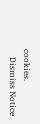cookies.
    Dismiss Notice